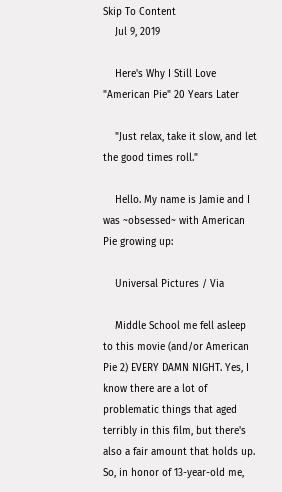Skip To Content
    Jul 9, 2019

    Here's Why I Still Love "American Pie" 20 Years Later

    "Just relax, take it slow, and let the good times roll."

    Hello. My name is Jamie and I was ~obsessed~ with American Pie growing up:

    Universal Pictures / Via

    Middle School me fell asleep to this movie (and/or American Pie 2) EVERY DAMN NIGHT. Yes, I know there are a lot of problematic things that aged terribly in this film, but there's also a fair amount that holds up. So, in honor of 13-year-old me,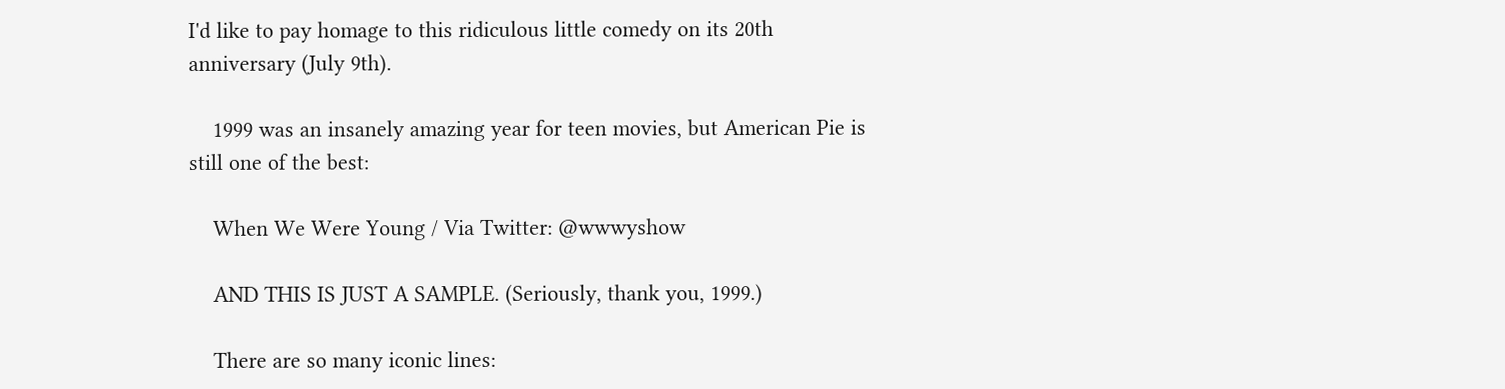I'd like to pay homage to this ridiculous little comedy on its 20th anniversary (July 9th).

    1999 was an insanely amazing year for teen movies, but American Pie is still one of the best:

    When We Were Young / Via Twitter: @wwwyshow

    AND THIS IS JUST A SAMPLE. (Seriously, thank you, 1999.)

    There are so many iconic lines: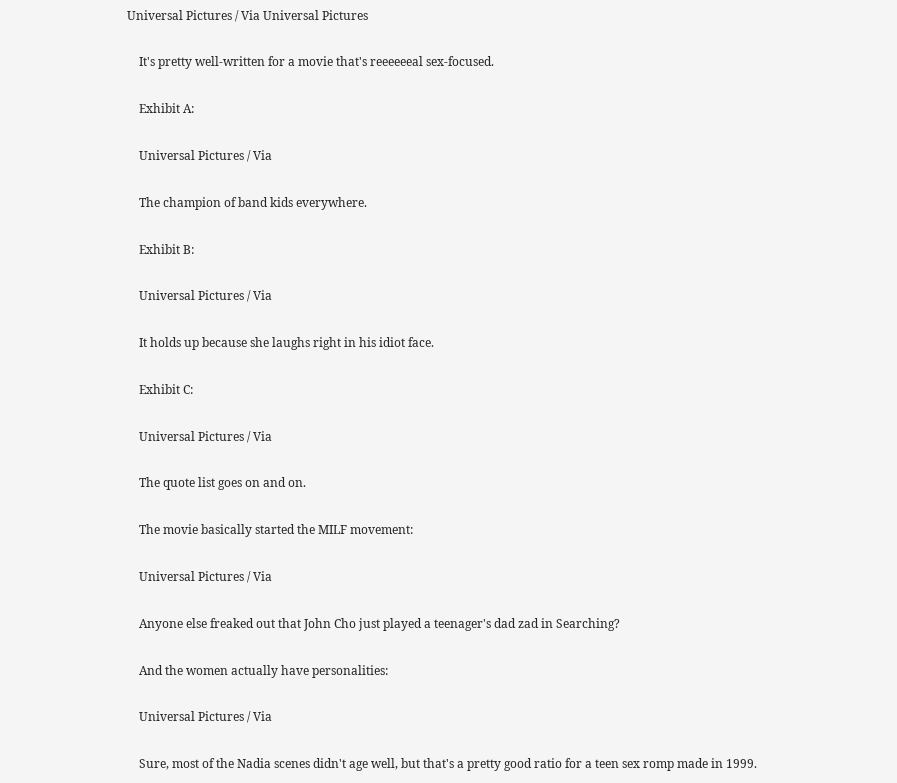Universal Pictures / Via Universal Pictures

    It's pretty well-written for a movie that's reeeeeeal sex-focused.

    Exhibit A:

    Universal Pictures / Via

    The champion of band kids everywhere.

    Exhibit B:

    Universal Pictures / Via

    It holds up because she laughs right in his idiot face.

    Exhibit C:

    Universal Pictures / Via

    The quote list goes on and on.

    The movie basically started the MILF movement:

    Universal Pictures / Via

    Anyone else freaked out that John Cho just played a teenager's dad zad in Searching?

    And the women actually have personalities:

    Universal Pictures / Via

    Sure, most of the Nadia scenes didn't age well, but that's a pretty good ratio for a teen sex romp made in 1999.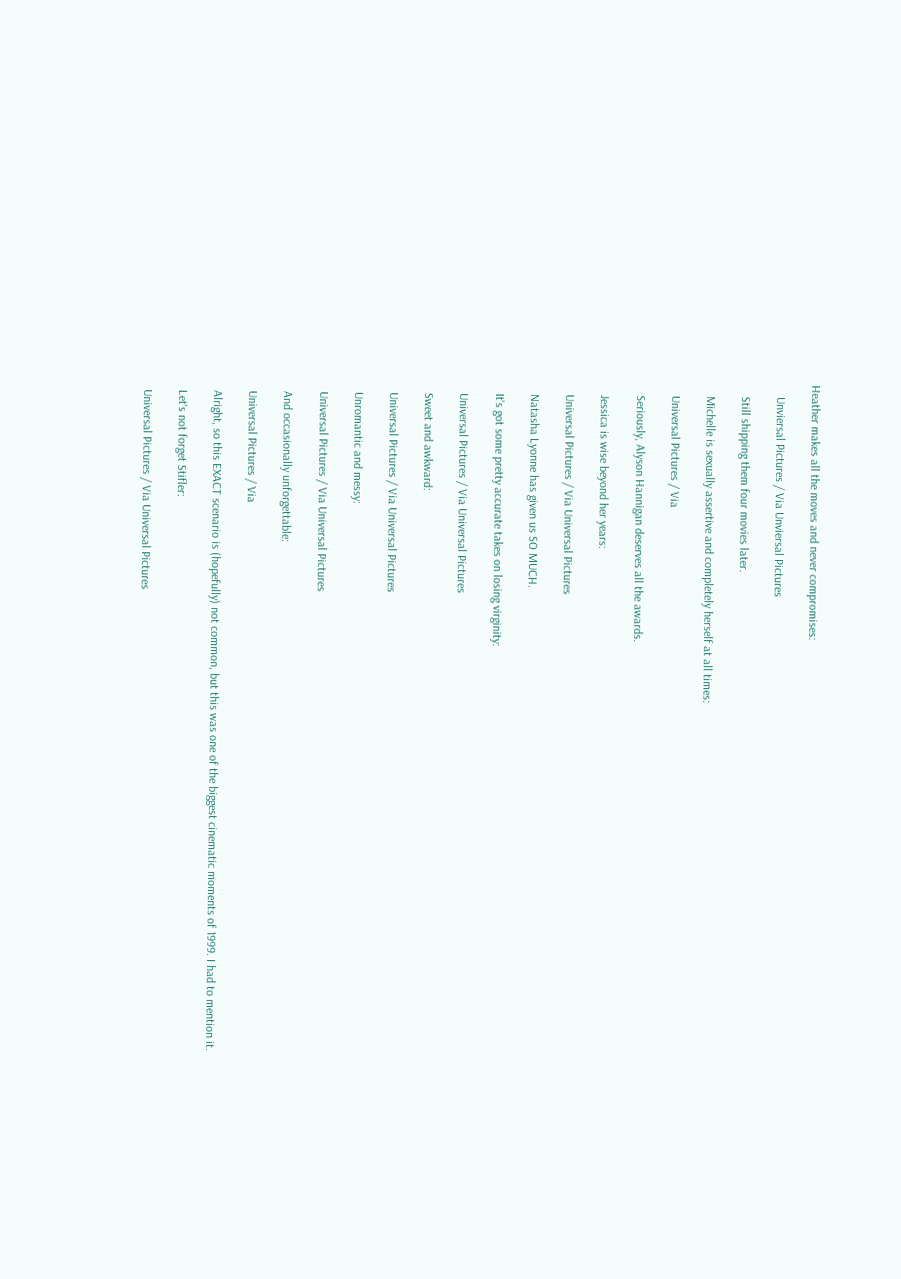Heather makes all the moves and never compromises:

    Unviersal Pictures / Via Unviersal Pictures

    Still shipping them four movies later.

    Michelle is sexually assertive and completely herself at all times:

    Universal Pictures / Via

    Seriously, Alyson Hannigan deserves all the awards.

    Jessica is wise beyond her years:

    Universal Pictures / Via Universal Pictures

    Natasha Lyonne has given us SO MUCH.

    It's got some pretty accurate takes on losing virginity:

    Universal Pictures / Via Universal Pictures

    Sweet and awkward:

    Universal Pictures / Via Universal Pictures

    Unromantic and messy:

    Universal Pictures / Via Universal Pictures

    And occasionally unforgettable:

    Universal Pictures / Via

    Alright, so this EXACT scenario is (hopefully) not common, but this was one of the biggest cinematic moments of 1999. I had to mention it.

    Let's not forget Stifler:

    Universal Pictures / Via Universal Pictures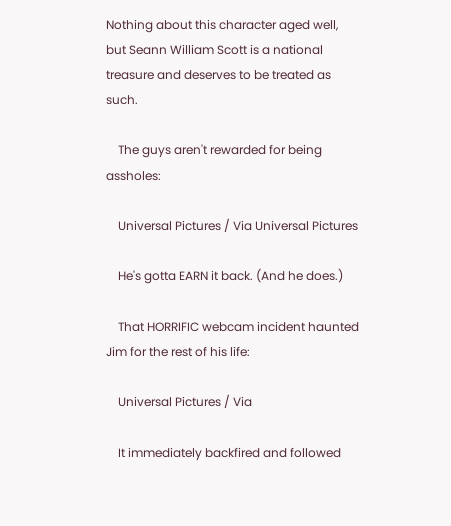Nothing about this character aged well, but Seann William Scott is a national treasure and deserves to be treated as such.

    The guys aren't rewarded for being assholes:

    Universal Pictures / Via Universal Pictures

    He's gotta EARN it back. (And he does.)

    That HORRIFIC webcam incident haunted Jim for the rest of his life:

    Universal Pictures / Via

    It immediately backfired and followed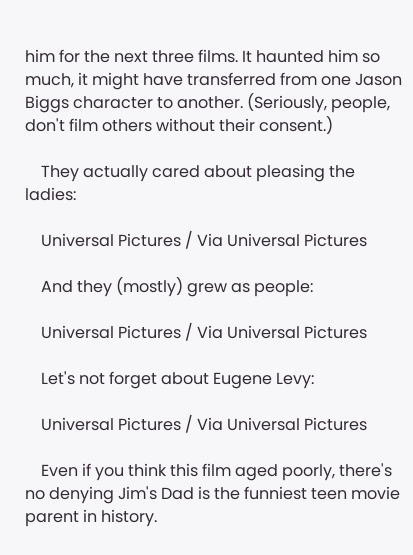him for the next three films. It haunted him so much, it might have transferred from one Jason Biggs character to another. (Seriously, people, don't film others without their consent.)

    They actually cared about pleasing the ladies:

    Universal Pictures / Via Universal Pictures

    And they (mostly) grew as people:

    Universal Pictures / Via Universal Pictures

    Let's not forget about Eugene Levy:

    Universal Pictures / Via Universal Pictures

    Even if you think this film aged poorly, there's no denying Jim's Dad is the funniest teen movie parent in history.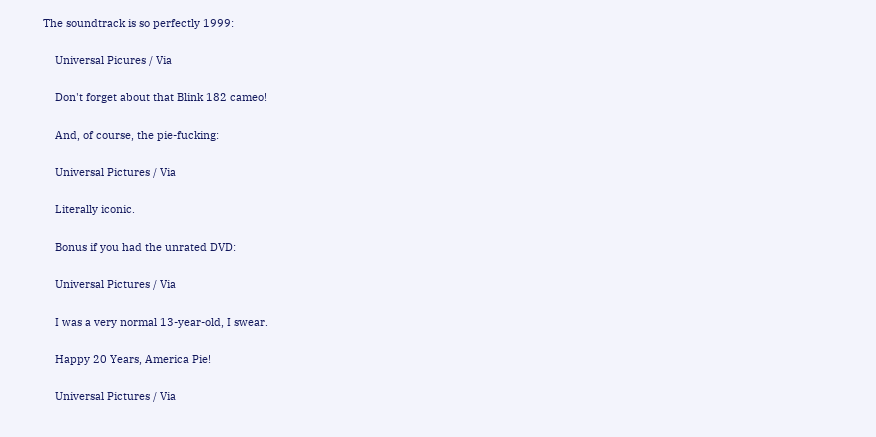The soundtrack is so perfectly 1999:

    Universal Picures / Via

    Don't forget about that Blink 182 cameo!

    And, of course, the pie-fucking:

    Universal Pictures / Via

    Literally iconic.

    Bonus if you had the unrated DVD:

    Universal Pictures / Via

    I was a very normal 13-year-old, I swear.

    Happy 20 Years, America Pie!

    Universal Pictures / Via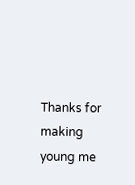Thanks for making young me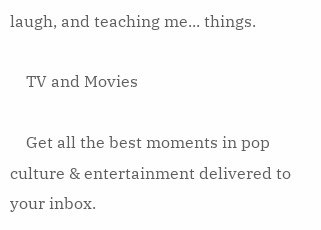laugh, and teaching me... things.

    TV and Movies

    Get all the best moments in pop culture & entertainment delivered to your inbox.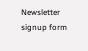Newsletter signup form